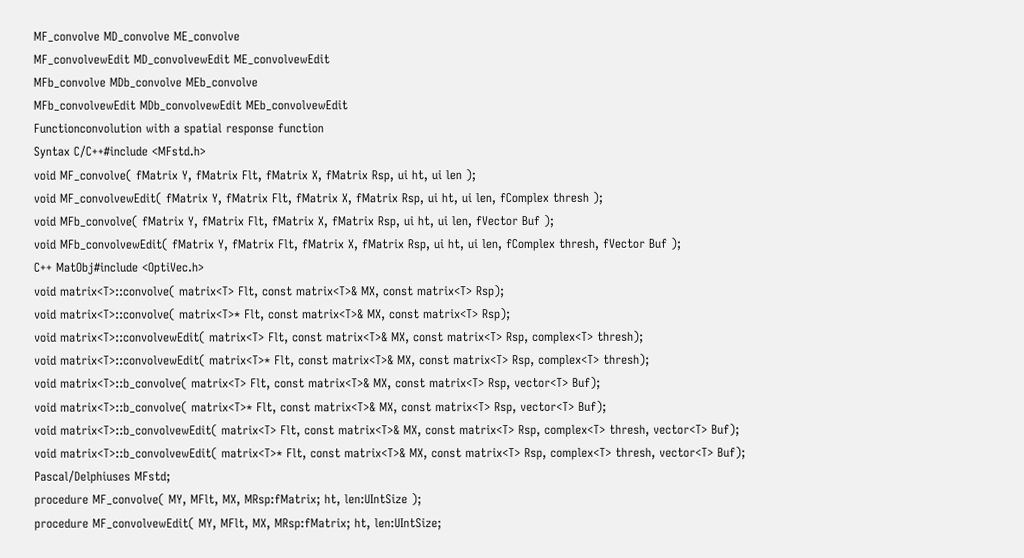MF_convolve MD_convolve ME_convolve
MF_convolvewEdit MD_convolvewEdit ME_convolvewEdit
MFb_convolve MDb_convolve MEb_convolve
MFb_convolvewEdit MDb_convolvewEdit MEb_convolvewEdit
Functionconvolution with a spatial response function
Syntax C/C++#include <MFstd.h>
void MF_convolve( fMatrix Y, fMatrix Flt, fMatrix X, fMatrix Rsp, ui ht, ui len );
void MF_convolvewEdit( fMatrix Y, fMatrix Flt, fMatrix X, fMatrix Rsp, ui ht, ui len, fComplex thresh );
void MFb_convolve( fMatrix Y, fMatrix Flt, fMatrix X, fMatrix Rsp, ui ht, ui len, fVector Buf );
void MFb_convolvewEdit( fMatrix Y, fMatrix Flt, fMatrix X, fMatrix Rsp, ui ht, ui len, fComplex thresh, fVector Buf );
C++ MatObj#include <OptiVec.h>
void matrix<T>::convolve( matrix<T> Flt, const matrix<T>& MX, const matrix<T> Rsp);
void matrix<T>::convolve( matrix<T>* Flt, const matrix<T>& MX, const matrix<T> Rsp);
void matrix<T>::convolvewEdit( matrix<T> Flt, const matrix<T>& MX, const matrix<T> Rsp, complex<T> thresh);
void matrix<T>::convolvewEdit( matrix<T>* Flt, const matrix<T>& MX, const matrix<T> Rsp, complex<T> thresh);
void matrix<T>::b_convolve( matrix<T> Flt, const matrix<T>& MX, const matrix<T> Rsp, vector<T> Buf);
void matrix<T>::b_convolve( matrix<T>* Flt, const matrix<T>& MX, const matrix<T> Rsp, vector<T> Buf);
void matrix<T>::b_convolvewEdit( matrix<T> Flt, const matrix<T>& MX, const matrix<T> Rsp, complex<T> thresh, vector<T> Buf);
void matrix<T>::b_convolvewEdit( matrix<T>* Flt, const matrix<T>& MX, const matrix<T> Rsp, complex<T> thresh, vector<T> Buf);
Pascal/Delphiuses MFstd;
procedure MF_convolve( MY, MFlt, MX, MRsp:fMatrix; ht, len:UIntSize );
procedure MF_convolvewEdit( MY, MFlt, MX, MRsp:fMatrix; ht, len:UIntSize;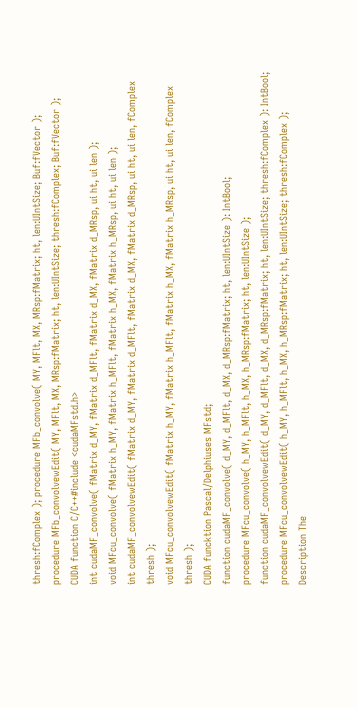thresh:fComplex ); procedure MFb_convolve( MY, MFlt, MX, MRsp:fMatrix; ht, len:UIntSize; Buf:fVector );
procedure MFb_convolvewEdit( MY, MFlt, MX, MRsp:fMatrix; ht, len:UIntSize; thresh:fComplex; Buf:fVector );
CUDA function C/C++#include <cudaMFstd.h>
int cudaMF_convolve( fMatrix d_MY, fMatrix d_MFlt, fMatrix d_MX, fMatrix d_MRsp, ui ht, ui len );
void MFcu_convolve( fMatrix h_MY, fMatrix h_MFlt, fMatrix h_MX, fMatrix h_MRsp, ui ht, ui len );
int cudaMF_convolvewEdit( fMatrix d_MY, fMatrix d_MFlt, fMatrix d_MX, fMatrix d_MRsp, ui ht, ui len, fComplex thresh );
void MFcu_convolvewEdit( fMatrix h_MY, fMatrix h_MFlt, fMatrix h_MX, fMatrix h_MRsp, ui ht, ui len, fComplex thresh );
CUDA funcktion Pascal/Delphiuses MFstd;
function cudaMF_convolve( d_MY, d_MFlt, d_MX, d_MRsp:fMatrix; ht, len:UIntSize ): IntBool;
procedure MFcu_convolve( h_MY, h_MFlt, h_MX, h_MRsp:fMatrix; ht, len:UIntSize );
function cudaMF_convolvewEdit( d_MY, d_MFlt, d_MX, d_MRsp:fMatrix; ht, len:UIntSize; thresh:fComplex ): IntBool;
procedure MFcu_convolvewEdit( h_MY, h_MFlt, h_MX, h_MRsp:fMatrix; ht, len:UIntSize; thresh:fComplex );
Description The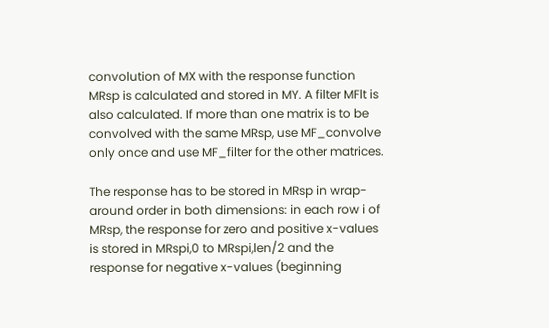convolution of MX with the response function MRsp is calculated and stored in MY. A filter MFlt is also calculated. If more than one matrix is to be convolved with the same MRsp, use MF_convolve only once and use MF_filter for the other matrices.

The response has to be stored in MRsp in wrap-around order in both dimensions: in each row i of MRsp, the response for zero and positive x-values is stored in MRspi,0 to MRspi,len/2 and the response for negative x-values (beginning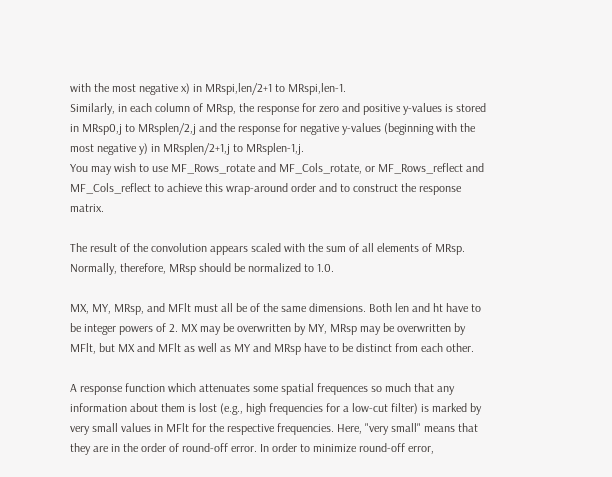with the most negative x) in MRspi,len/2+1 to MRspi,len-1.
Similarly, in each column of MRsp, the response for zero and positive y-values is stored in MRsp0,j to MRsplen/2,j and the response for negative y-values (beginning with the most negative y) in MRsplen/2+1,j to MRsplen-1,j.
You may wish to use MF_Rows_rotate and MF_Cols_rotate, or MF_Rows_reflect and MF_Cols_reflect to achieve this wrap-around order and to construct the response matrix.

The result of the convolution appears scaled with the sum of all elements of MRsp. Normally, therefore, MRsp should be normalized to 1.0.

MX, MY, MRsp, and MFlt must all be of the same dimensions. Both len and ht have to be integer powers of 2. MX may be overwritten by MY, MRsp may be overwritten by MFlt, but MX and MFlt as well as MY and MRsp have to be distinct from each other.

A response function which attenuates some spatial frequences so much that any information about them is lost (e.g., high frequencies for a low-cut filter) is marked by very small values in MFlt for the respective frequencies. Here, "very small" means that they are in the order of round-off error. In order to minimize round-off error,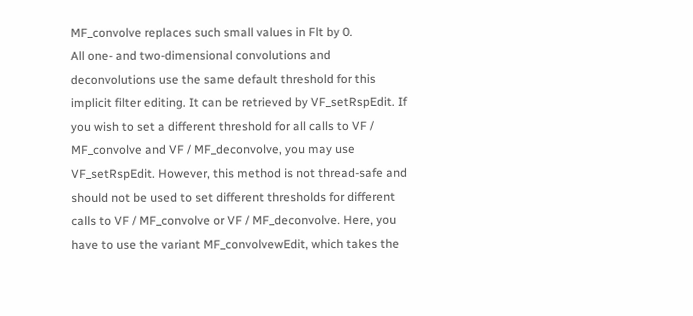MF_convolve replaces such small values in Flt by 0.
All one- and two-dimensional convolutions and deconvolutions use the same default threshold for this implicit filter editing. It can be retrieved by VF_setRspEdit. If you wish to set a different threshold for all calls to VF / MF_convolve and VF / MF_deconvolve, you may use VF_setRspEdit. However, this method is not thread-safe and should not be used to set different thresholds for different calls to VF / MF_convolve or VF / MF_deconvolve. Here, you have to use the variant MF_convolvewEdit, which takes the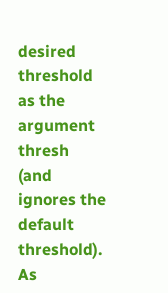desired threshold as the argument thresh (and ignores the default threshold). As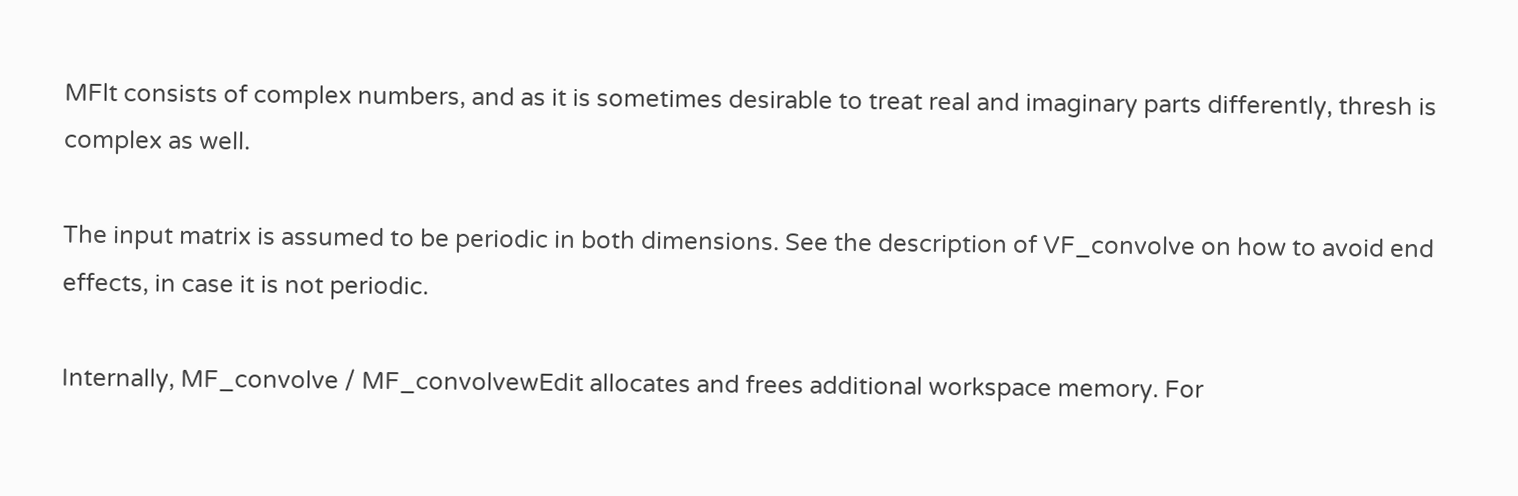MFlt consists of complex numbers, and as it is sometimes desirable to treat real and imaginary parts differently, thresh is complex as well.

The input matrix is assumed to be periodic in both dimensions. See the description of VF_convolve on how to avoid end effects, in case it is not periodic.

Internally, MF_convolve / MF_convolvewEdit allocates and frees additional workspace memory. For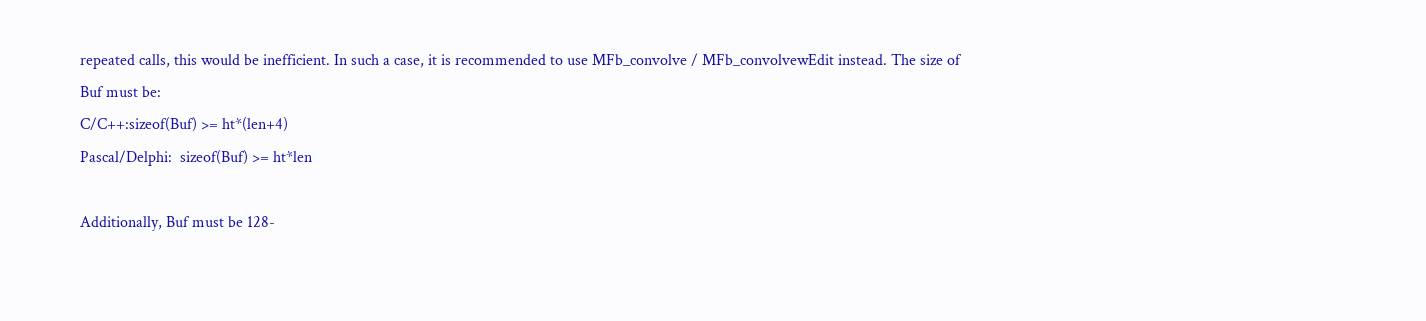repeated calls, this would be inefficient. In such a case, it is recommended to use MFb_convolve / MFb_convolvewEdit instead. The size of Buf must be:
C/C++:sizeof(Buf) >= ht*(len+4)
Pascal/Delphi:  sizeof(Buf) >= ht*len

Additionally, Buf must be 128-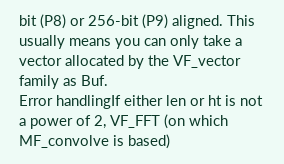bit (P8) or 256-bit (P9) aligned. This usually means you can only take a vector allocated by the VF_vector family as Buf.
Error handlingIf either len or ht is not a power of 2, VF_FFT (on which MF_convolve is based)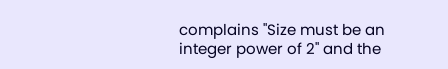complains "Size must be an integer power of 2" and the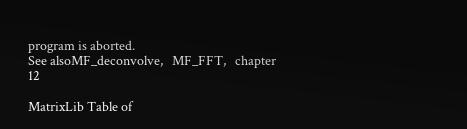program is aborted.
See alsoMF_deconvolve,   MF_FFT,   chapter 12

MatrixLib Table of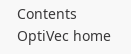Contents  OptiVec home